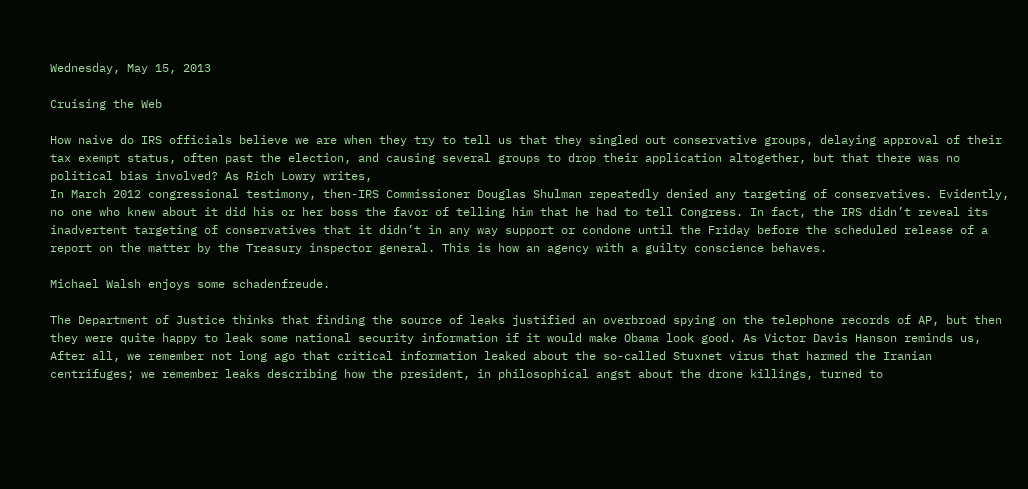Wednesday, May 15, 2013

Cruising the Web

How naive do IRS officials believe we are when they try to tell us that they singled out conservative groups, delaying approval of their tax exempt status, often past the election, and causing several groups to drop their application altogether, but that there was no political bias involved? As Rich Lowry writes,
In March 2012 congressional testimony, then-IRS Commissioner Douglas Shulman repeatedly denied any targeting of conservatives. Evidently, no one who knew about it did his or her boss the favor of telling him that he had to tell Congress. In fact, the IRS didn’t reveal its inadvertent targeting of conservatives that it didn’t in any way support or condone until the Friday before the scheduled release of a report on the matter by the Treasury inspector general. This is how an agency with a guilty conscience behaves.

Michael Walsh enjoys some schadenfreude.

The Department of Justice thinks that finding the source of leaks justified an overbroad spying on the telephone records of AP, but then they were quite happy to leak some national security information if it would make Obama look good. As Victor Davis Hanson reminds us,
After all, we remember not long ago that critical information leaked about the so-called Stuxnet virus that harmed the Iranian centrifuges; we remember leaks describing how the president, in philosophical angst about the drone killings, turned to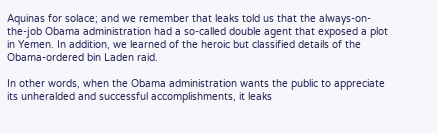Aquinas for solace; and we remember that leaks told us that the always-on-the-job Obama administration had a so-called double agent that exposed a plot in Yemen. In addition, we learned of the heroic but classified details of the Obama-ordered bin Laden raid.

In other words, when the Obama administration wants the public to appreciate its unheralded and successful accomplishments, it leaks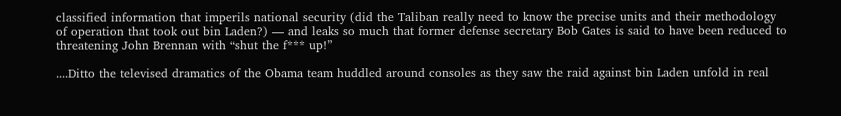classified information that imperils national security (did the Taliban really need to know the precise units and their methodology of operation that took out bin Laden?) — and leaks so much that former defense secretary Bob Gates is said to have been reduced to threatening John Brennan with “shut the f*** up!”

....Ditto the televised dramatics of the Obama team huddled around consoles as they saw the raid against bin Laden unfold in real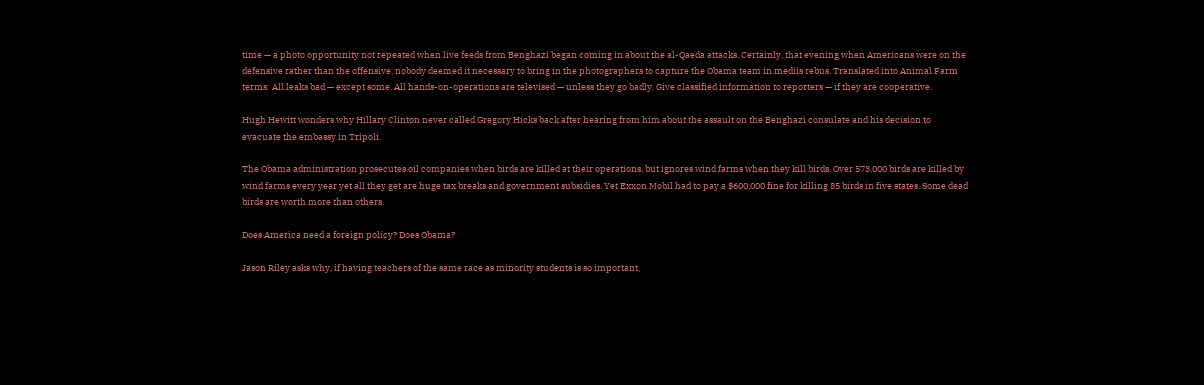time — a photo opportunity not repeated when live feeds from Benghazi began coming in about the al-Qaeda attacks. Certainly, that evening when Americans were on the defensive rather than the offensive, nobody deemed it necessary to bring in the photographers to capture the Obama team in mediis rebus. Translated into Animal Farm terms: All leaks bad — except some. All hands-on-operations are televised — unless they go badly. Give classified information to reporters — if they are cooperative.

Hugh Hewitt wonders why Hillary Clinton never called Gregory Hicks back after hearing from him about the assault on the Benghazi consulate and his decision to evacuate the embassy in Tripoli.

The Obama administration prosecutes oil companies when birds are killed at their operations, but ignores wind farms when they kill birds. Over 573,000 birds are killed by wind farms every year yet all they get are huge tax breaks and government subsidies. Yet Exxon Mobil had to pay a $600,000 fine for killing 85 birds in five states. Some dead birds are worth more than others.

Does America need a foreign policy? Does Obama?

Jason Riley asks why, if having teachers of the same race as minority students is so important,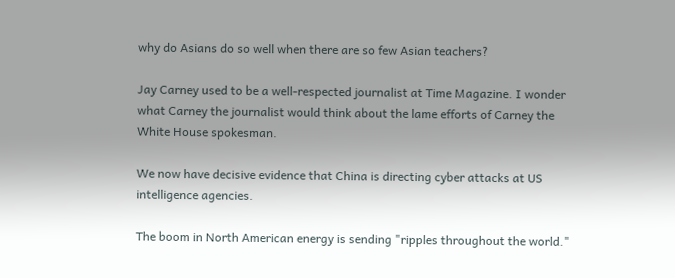why do Asians do so well when there are so few Asian teachers?

Jay Carney used to be a well-respected journalist at Time Magazine. I wonder what Carney the journalist would think about the lame efforts of Carney the White House spokesman.

We now have decisive evidence that China is directing cyber attacks at US intelligence agencies.

The boom in North American energy is sending "ripples throughout the world."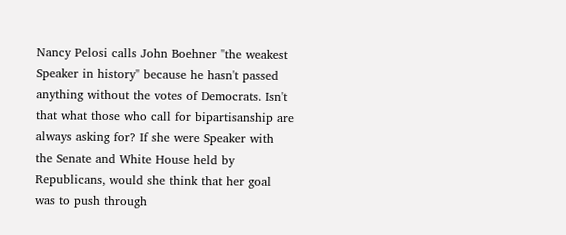Nancy Pelosi calls John Boehner "the weakest Speaker in history" because he hasn't passed anything without the votes of Democrats. Isn't that what those who call for bipartisanship are always asking for? If she were Speaker with the Senate and White House held by Republicans, would she think that her goal was to push through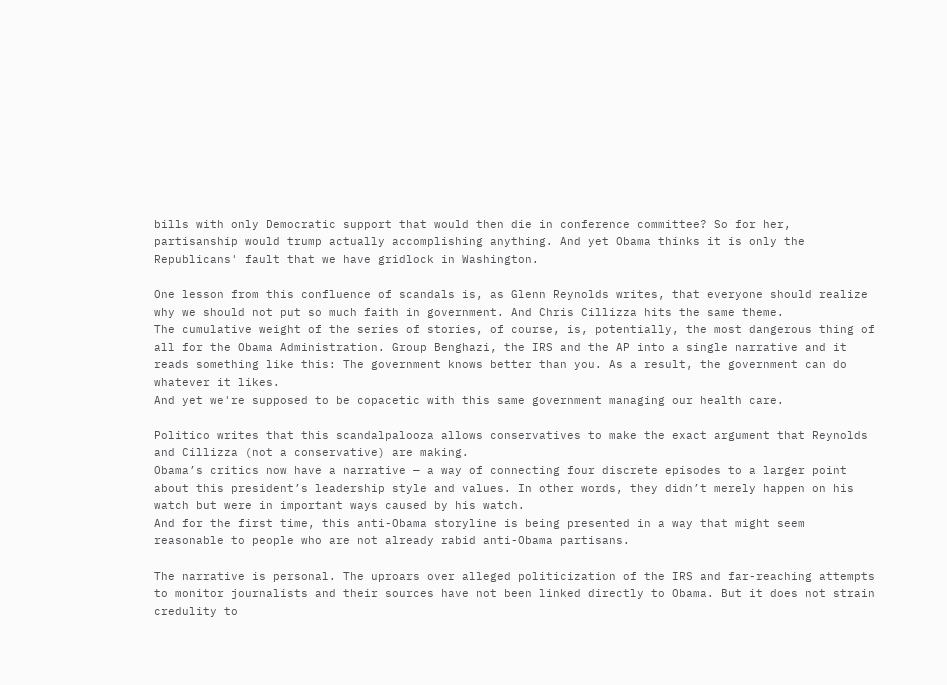bills with only Democratic support that would then die in conference committee? So for her, partisanship would trump actually accomplishing anything. And yet Obama thinks it is only the Republicans' fault that we have gridlock in Washington.

One lesson from this confluence of scandals is, as Glenn Reynolds writes, that everyone should realize why we should not put so much faith in government. And Chris Cillizza hits the same theme.
The cumulative weight of the series of stories, of course, is, potentially, the most dangerous thing of all for the Obama Administration. Group Benghazi, the IRS and the AP into a single narrative and it reads something like this: The government knows better than you. As a result, the government can do whatever it likes.
And yet we're supposed to be copacetic with this same government managing our health care.

Politico writes that this scandalpalooza allows conservatives to make the exact argument that Reynolds and Cillizza (not a conservative) are making.
Obama’s critics now have a narrative — a way of connecting four discrete episodes to a larger point about this president’s leadership style and values. In other words, they didn’t merely happen on his watch but were in important ways caused by his watch.
And for the first time, this anti-Obama storyline is being presented in a way that might seem reasonable to people who are not already rabid anti-Obama partisans.

The narrative is personal. The uproars over alleged politicization of the IRS and far-reaching attempts to monitor journalists and their sources have not been linked directly to Obama. But it does not strain credulity to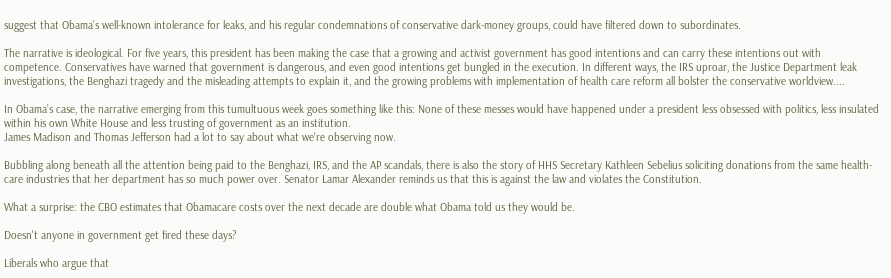suggest that Obama’s well-known intolerance for leaks, and his regular condemnations of conservative dark-money groups, could have filtered down to subordinates.

The narrative is ideological. For five years, this president has been making the case that a growing and activist government has good intentions and can carry these intentions out with competence. Conservatives have warned that government is dangerous, and even good intentions get bungled in the execution. In different ways, the IRS uproar, the Justice Department leak investigations, the Benghazi tragedy and the misleading attempts to explain it, and the growing problems with implementation of health care reform all bolster the conservative worldview....

In Obama’s case, the narrative emerging from this tumultuous week goes something like this: None of these messes would have happened under a president less obsessed with politics, less insulated within his own White House and less trusting of government as an institution.
James Madison and Thomas Jefferson had a lot to say about what we're observing now.

Bubbling along beneath all the attention being paid to the Benghazi, IRS, and the AP scandals, there is also the story of HHS Secretary Kathleen Sebelius soliciting donations from the same health-care industries that her department has so much power over. Senator Lamar Alexander reminds us that this is against the law and violates the Constitution.

What a surprise: the CBO estimates that Obamacare costs over the next decade are double what Obama told us they would be.

Doesn't anyone in government get fired these days?

Liberals who argue that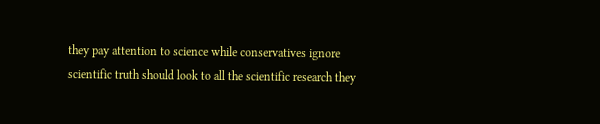they pay attention to science while conservatives ignore scientific truth should look to all the scientific research they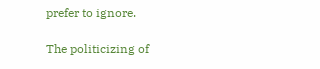prefer to ignore.

The politicizing of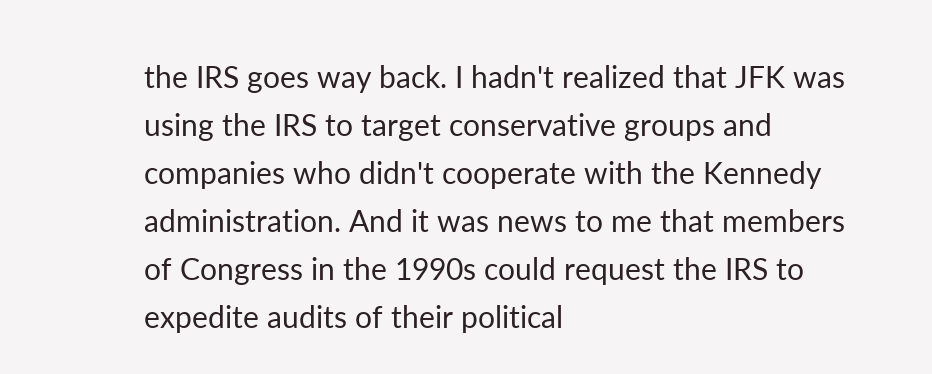the IRS goes way back. I hadn't realized that JFK was using the IRS to target conservative groups and companies who didn't cooperate with the Kennedy administration. And it was news to me that members of Congress in the 1990s could request the IRS to expedite audits of their political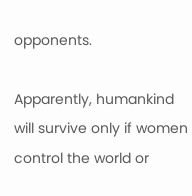opponents.

Apparently, humankind will survive only if women control the world or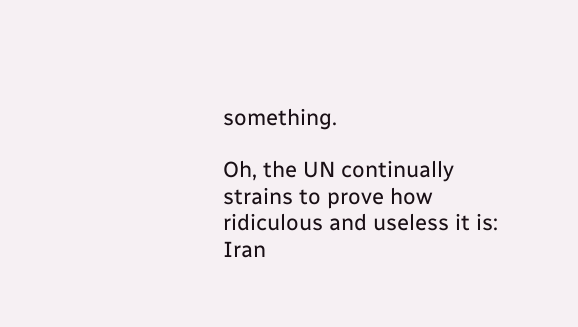something.

Oh, the UN continually strains to prove how ridiculous and useless it is: Iran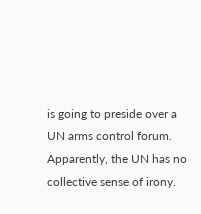is going to preside over a UN arms control forum. Apparently, the UN has no collective sense of irony.